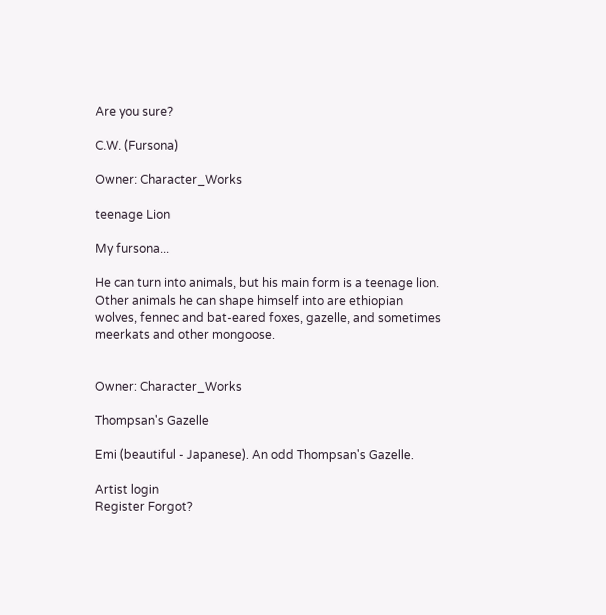Are you sure?

C.W. (Fursona)

Owner: Character_Works

teenage Lion

My fursona...

He can turn into animals, but his main form is a teenage lion. Other animals he can shape himself into are ethiopian wolves, fennec and bat-eared foxes, gazelle, and sometimes meerkats and other mongoose.


Owner: Character_Works

Thompsan's Gazelle

Emi (beautiful - Japanese). An odd Thompsan's Gazelle.

Artist login
Register Forgot?